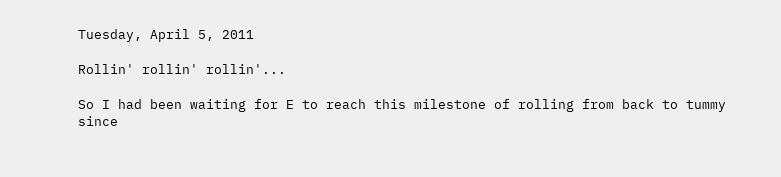Tuesday, April 5, 2011

Rollin' rollin' rollin'...

So I had been waiting for E to reach this milestone of rolling from back to tummy since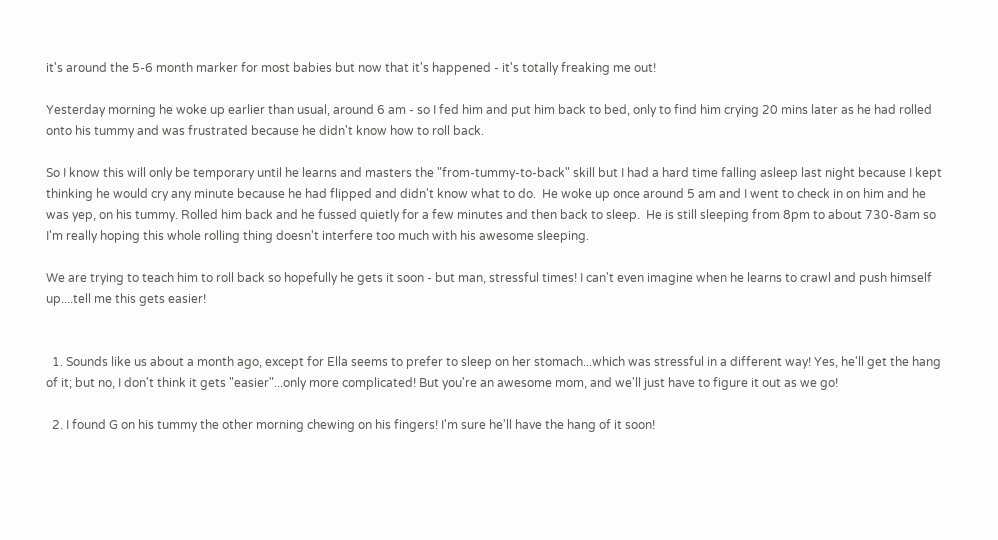it's around the 5-6 month marker for most babies but now that it's happened - it's totally freaking me out!

Yesterday morning he woke up earlier than usual, around 6 am - so I fed him and put him back to bed, only to find him crying 20 mins later as he had rolled onto his tummy and was frustrated because he didn't know how to roll back.

So I know this will only be temporary until he learns and masters the "from-tummy-to-back" skill but I had a hard time falling asleep last night because I kept thinking he would cry any minute because he had flipped and didn't know what to do.  He woke up once around 5 am and I went to check in on him and he was yep, on his tummy. Rolled him back and he fussed quietly for a few minutes and then back to sleep.  He is still sleeping from 8pm to about 730-8am so I'm really hoping this whole rolling thing doesn't interfere too much with his awesome sleeping.

We are trying to teach him to roll back so hopefully he gets it soon - but man, stressful times! I can't even imagine when he learns to crawl and push himself up....tell me this gets easier!


  1. Sounds like us about a month ago, except for Ella seems to prefer to sleep on her stomach...which was stressful in a different way! Yes, he'll get the hang of it; but no, I don't think it gets "easier"...only more complicated! But you're an awesome mom, and we'll just have to figure it out as we go!

  2. I found G on his tummy the other morning chewing on his fingers! I'm sure he'll have the hang of it soon!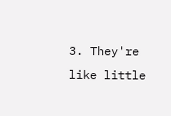3. They're like little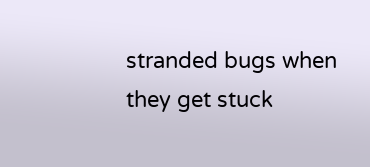stranded bugs when they get stuck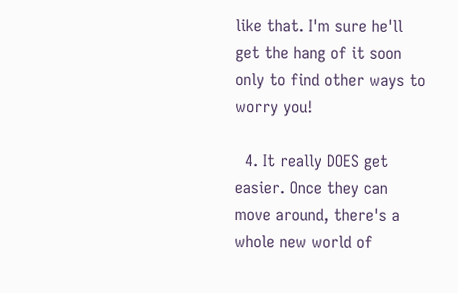like that. I'm sure he'll get the hang of it soon only to find other ways to worry you!

  4. It really DOES get easier. Once they can move around, there's a whole new world of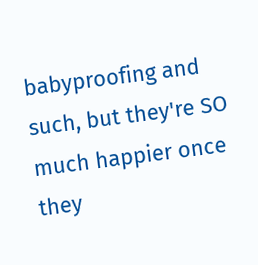babyproofing and such, but they're SO much happier once they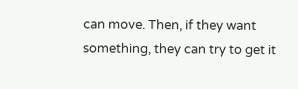can move. Then, if they want something, they can try to get it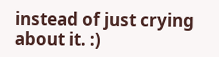instead of just crying about it. :)